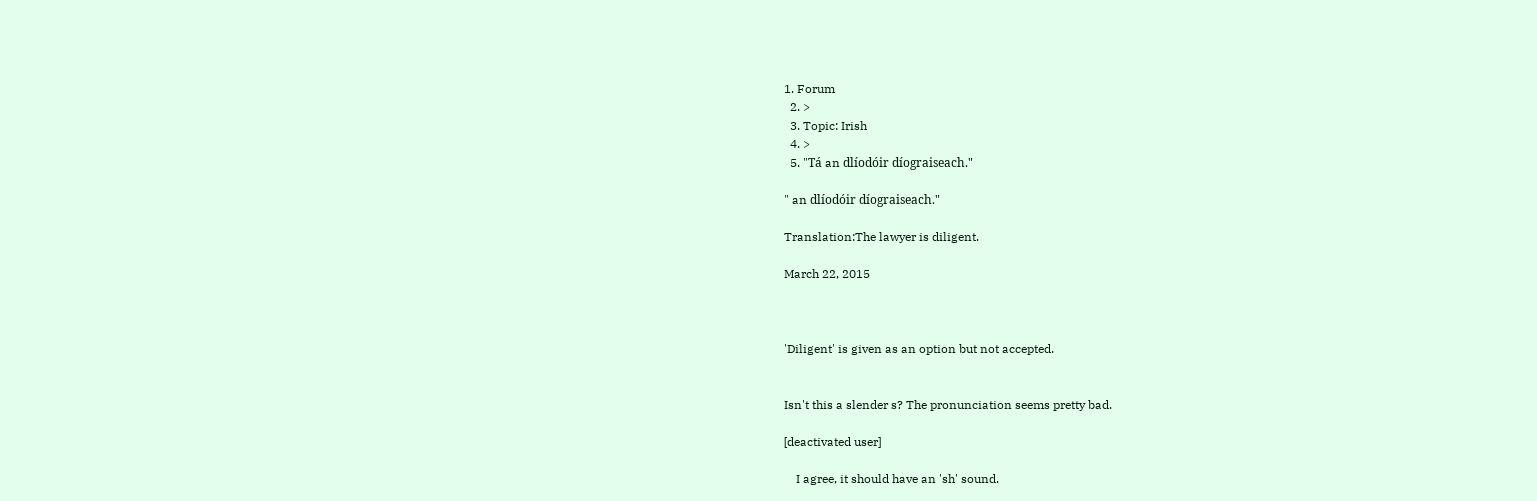1. Forum
  2. >
  3. Topic: Irish
  4. >
  5. "Tá an dlíodóir díograiseach."

" an dlíodóir díograiseach."

Translation:The lawyer is diligent.

March 22, 2015



'Diligent' is given as an option but not accepted.


Isn't this a slender s? The pronunciation seems pretty bad.

[deactivated user]

    I agree, it should have an 'sh' sound.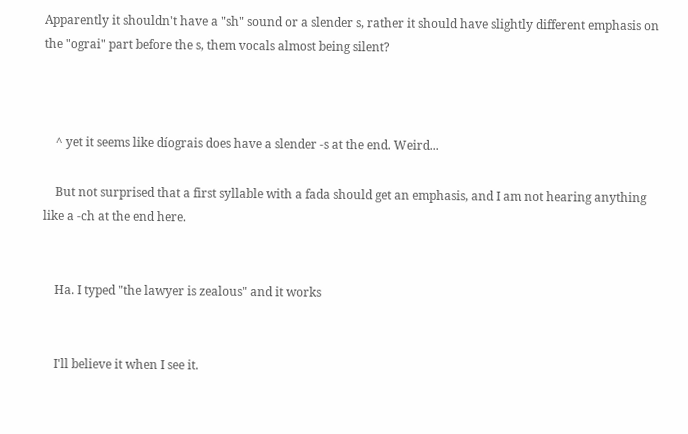Apparently it shouldn't have a "sh" sound or a slender s, rather it should have slightly different emphasis on the "ograi" part before the s, them vocals almost being silent?



    ^ yet it seems like díograis does have a slender -s at the end. Weird...

    But not surprised that a first syllable with a fada should get an emphasis, and I am not hearing anything like a -ch at the end here.


    Ha. I typed "the lawyer is zealous" and it works


    I'll believe it when I see it.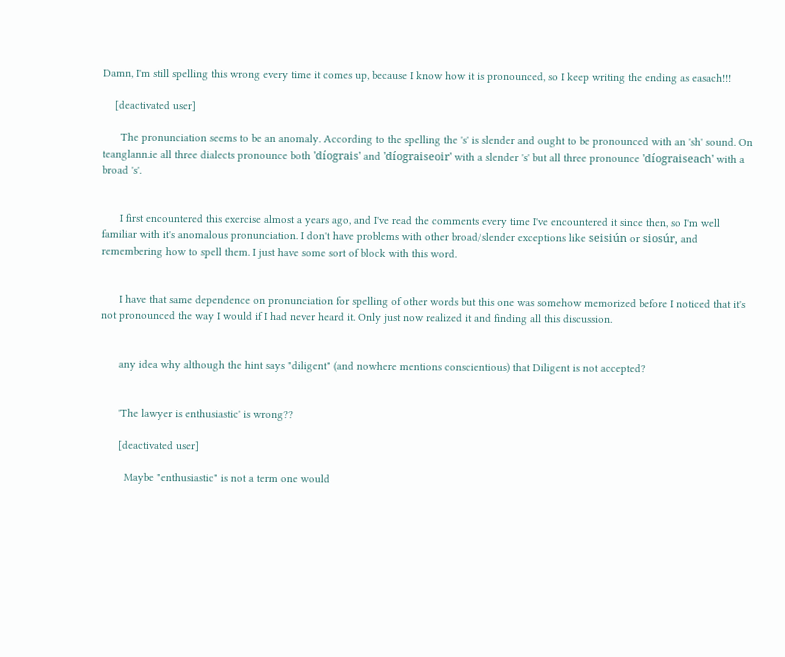Damn, I'm still spelling this wrong every time it comes up, because I know how it is pronounced, so I keep writing the ending as easach!!!

    [deactivated user]

      The pronunciation seems to be an anomaly. According to the spelling the 's' is slender and ought to be pronounced with an 'sh' sound. On teanglann.ie all three dialects pronounce both 'díograis' and 'díograiseoir' with a slender 's' but all three pronounce 'díograiseach' with a broad 's'.


      I first encountered this exercise almost a years ago, and I've read the comments every time I've encountered it since then, so I'm well familiar with it's anomalous pronunciation. I don't have problems with other broad/slender exceptions like seisiún or siosúr, and remembering how to spell them. I just have some sort of block with this word.


      I have that same dependence on pronunciation for spelling of other words but this one was somehow memorized before I noticed that it's not pronounced the way I would if I had never heard it. Only just now realized it and finding all this discussion.


      any idea why although the hint says "diligent" (and nowhere mentions conscientious) that Diligent is not accepted?


      'The lawyer is enthusiastic' is wrong??

      [deactivated user]

        Maybe "enthusiastic" is not a term one would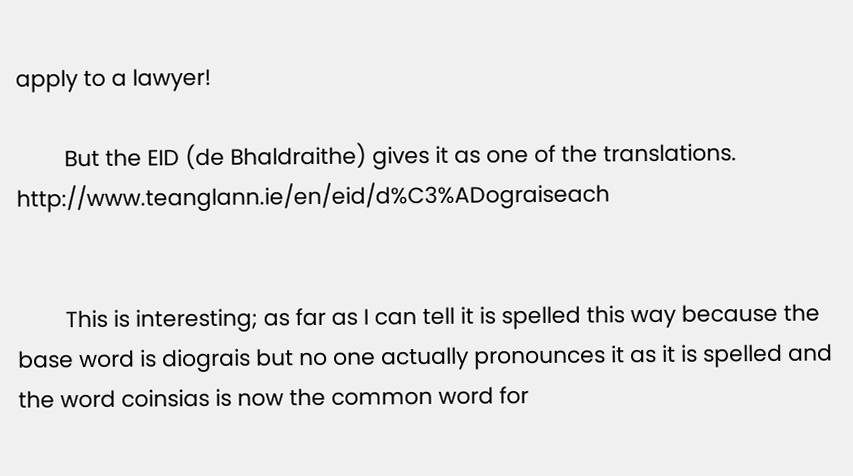apply to a lawyer!

        But the EID (de Bhaldraithe) gives it as one of the translations. http://www.teanglann.ie/en/eid/d%C3%ADograiseach


        This is interesting; as far as I can tell it is spelled this way because the base word is diograis but no one actually pronounces it as it is spelled and the word coinsias is now the common word for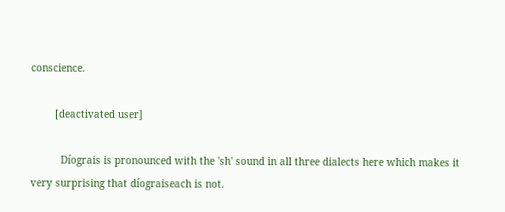conscience.

        [deactivated user]

          Díograis is pronounced with the 'sh' sound in all three dialects here which makes it very surprising that díograiseach is not.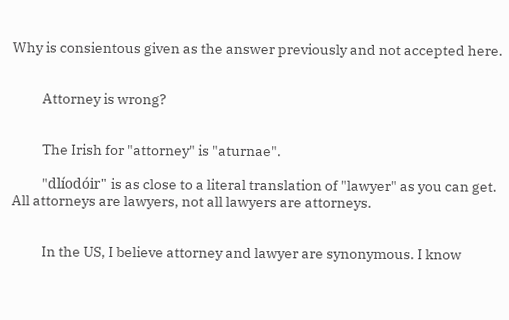Why is consientous given as the answer previously and not accepted here.


          Attorney is wrong?


          The Irish for "attorney" is "aturnae".

          "dlíodóir" is as close to a literal translation of "lawyer" as you can get. All attorneys are lawyers, not all lawyers are attorneys.


          In the US, I believe attorney and lawyer are synonymous. I know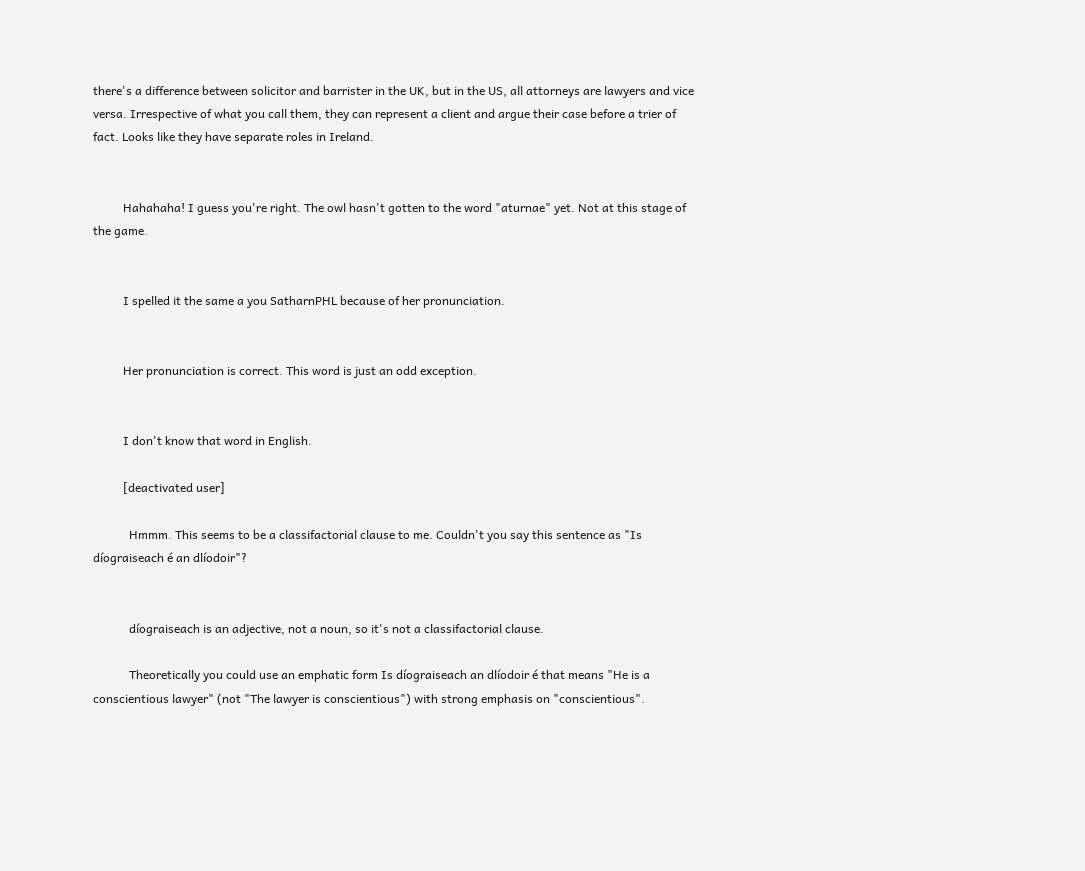there's a difference between solicitor and barrister in the UK, but in the US, all attorneys are lawyers and vice versa. Irrespective of what you call them, they can represent a client and argue their case before a trier of fact. Looks like they have separate roles in Ireland.


          Hahahaha! I guess you're right. The owl hasn't gotten to the word "aturnae" yet. Not at this stage of the game.


          I spelled it the same a you SatharnPHL because of her pronunciation.


          Her pronunciation is correct. This word is just an odd exception.


          I don't know that word in English.

          [deactivated user]

            Hmmm. This seems to be a classifactorial clause to me. Couldn't you say this sentence as "Is díograiseach é an dlíodoir"?


            díograiseach is an adjective, not a noun, so it's not a classifactorial clause.

            Theoretically you could use an emphatic form Is díograiseach an dlíodoir é that means "He is a conscientious lawyer" (not "The lawyer is conscientious") with strong emphasis on "conscientious".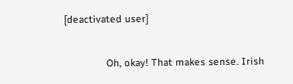[deactivated user]

              Oh, okay! That makes sense. Irish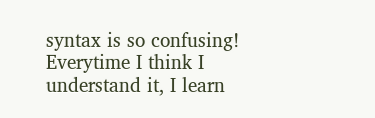syntax is so confusing! Everytime I think I understand it, I learn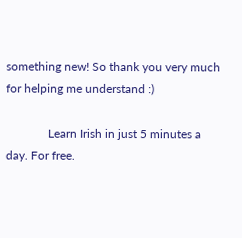something new! So thank you very much for helping me understand :)

              Learn Irish in just 5 minutes a day. For free.